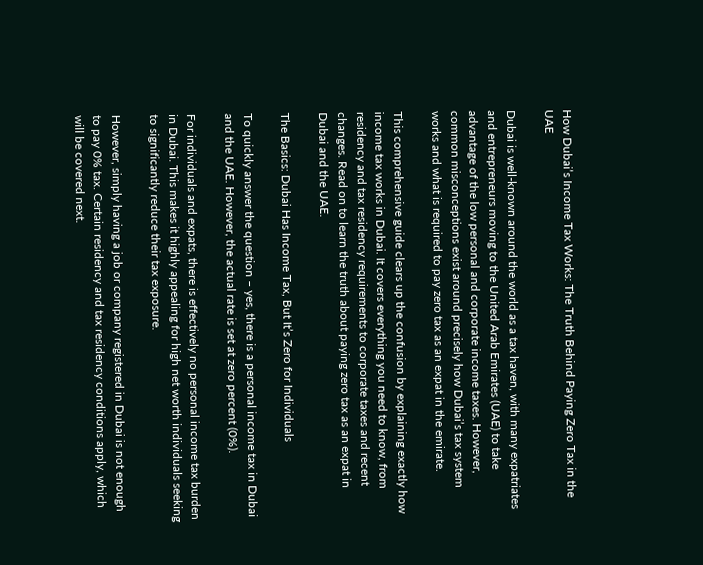How Dubai’s Income Tax Works: The Truth Behind Paying Zero Tax in the UAE

Dubai is well-known around the world as a tax haven, with many expatriates and entrepreneurs moving to the United Arab Emirates (UAE) to take advantage of the low personal and corporate income taxes. However, common misconceptions exist around precisely how Dubai’s tax system works and what is required to pay zero tax as an expat in the emirate.

This comprehensive guide clears up the confusion by explaining exactly how income tax works in Dubai. It covers everything you need to know, from residency and tax residency requirements to corporate taxes and recent changes. Read on to learn the truth about paying zero tax as an expat in Dubai and the UAE.

The Basics: Dubai Has Income Tax, But It’s Zero for Individuals

To quickly answer the question – yes, there is a personal income tax in Dubai and the UAE. However, the actual rate is set at zero percent (0%).

For individuals and expats, there is effectively no personal income tax burden in Dubai. This makes it highly appealing for high net worth individuals seeking to significantly reduce their tax exposure.

However, simply having a job or company registered in Dubai is not enough to pay 0% tax. Certain residency and tax residency conditions apply, which will be covered next.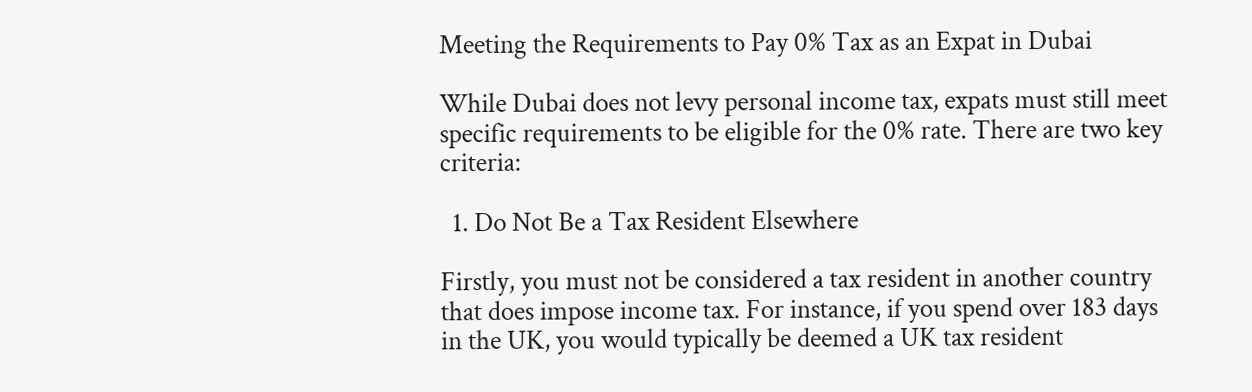Meeting the Requirements to Pay 0% Tax as an Expat in Dubai

While Dubai does not levy personal income tax, expats must still meet specific requirements to be eligible for the 0% rate. There are two key criteria:

  1. Do Not Be a Tax Resident Elsewhere

Firstly, you must not be considered a tax resident in another country that does impose income tax. For instance, if you spend over 183 days in the UK, you would typically be deemed a UK tax resident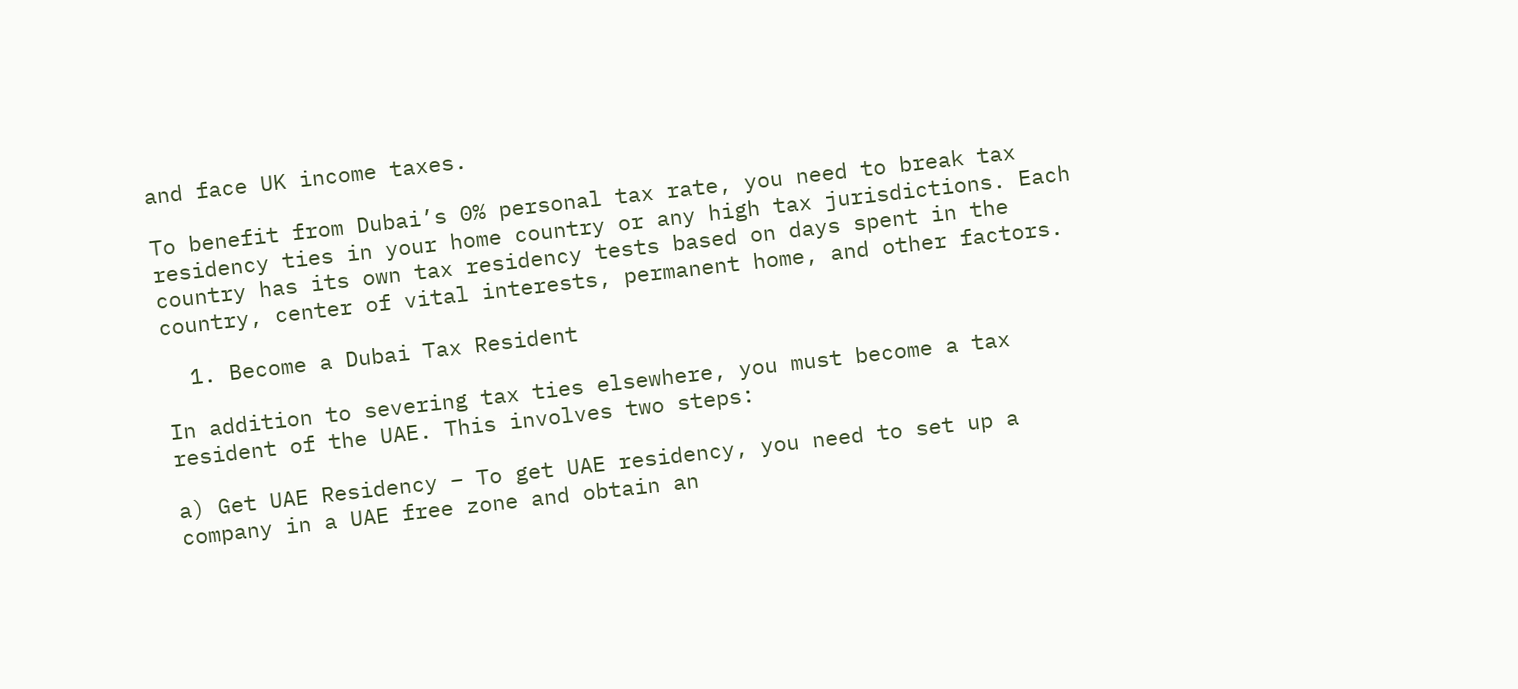and face UK income taxes.

To benefit from Dubai’s 0% personal tax rate, you need to break tax residency ties in your home country or any high tax jurisdictions. Each country has its own tax residency tests based on days spent in the country, center of vital interests, permanent home, and other factors.

  1. Become a Dubai Tax Resident

In addition to severing tax ties elsewhere, you must become a tax resident of the UAE. This involves two steps:

a) Get UAE Residency – To get UAE residency, you need to set up a company in a UAE free zone and obtain an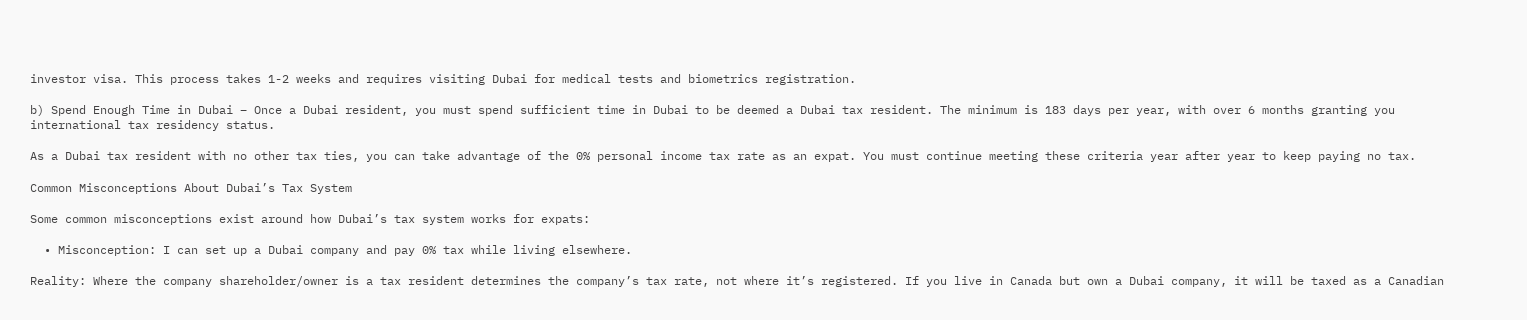investor visa. This process takes 1-2 weeks and requires visiting Dubai for medical tests and biometrics registration.

b) Spend Enough Time in Dubai – Once a Dubai resident, you must spend sufficient time in Dubai to be deemed a Dubai tax resident. The minimum is 183 days per year, with over 6 months granting you international tax residency status.

As a Dubai tax resident with no other tax ties, you can take advantage of the 0% personal income tax rate as an expat. You must continue meeting these criteria year after year to keep paying no tax.

Common Misconceptions About Dubai’s Tax System

Some common misconceptions exist around how Dubai’s tax system works for expats:

  • Misconception: I can set up a Dubai company and pay 0% tax while living elsewhere.

Reality: Where the company shareholder/owner is a tax resident determines the company’s tax rate, not where it’s registered. If you live in Canada but own a Dubai company, it will be taxed as a Canadian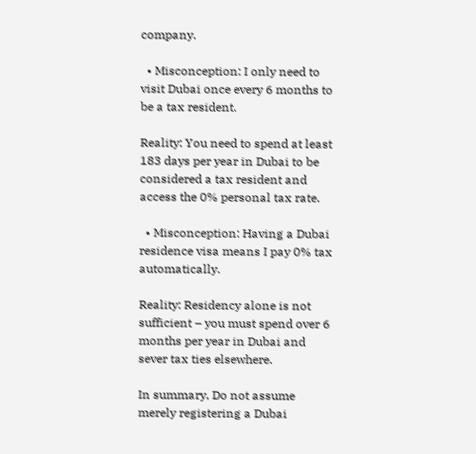company.

  • Misconception: I only need to visit Dubai once every 6 months to be a tax resident.

Reality: You need to spend at least 183 days per year in Dubai to be considered a tax resident and access the 0% personal tax rate.

  • Misconception: Having a Dubai residence visa means I pay 0% tax automatically.

Reality: Residency alone is not sufficient – you must spend over 6 months per year in Dubai and sever tax ties elsewhere.

In summary, Do not assume merely registering a Dubai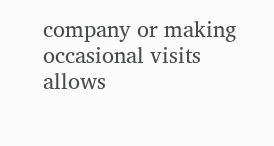company or making occasional visits allows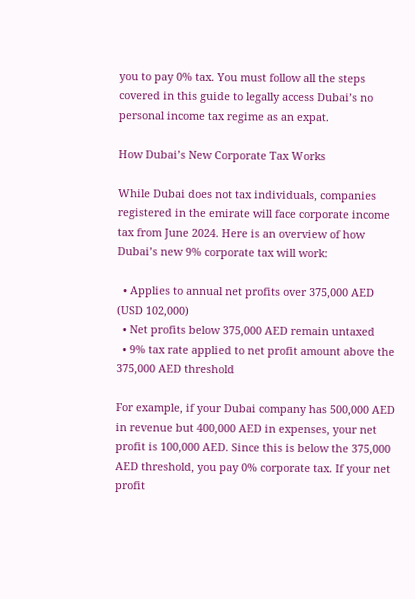you to pay 0% tax. You must follow all the steps covered in this guide to legally access Dubai’s no personal income tax regime as an expat.

How Dubai’s New Corporate Tax Works

While Dubai does not tax individuals, companies registered in the emirate will face corporate income tax from June 2024. Here is an overview of how Dubai’s new 9% corporate tax will work:

  • Applies to annual net profits over 375,000 AED (USD 102,000)
  • Net profits below 375,000 AED remain untaxed
  • 9% tax rate applied to net profit amount above the 375,000 AED threshold

For example, if your Dubai company has 500,000 AED in revenue but 400,000 AED in expenses, your net profit is 100,000 AED. Since this is below the 375,000 AED threshold, you pay 0% corporate tax. If your net profit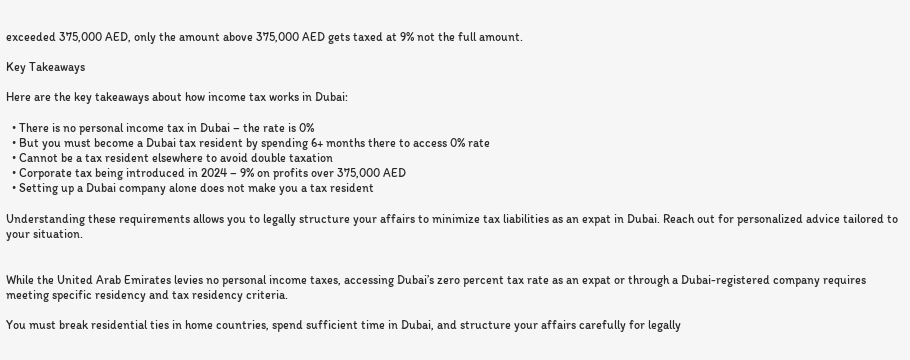exceeded 375,000 AED, only the amount above 375,000 AED gets taxed at 9% not the full amount.

Key Takeaways

Here are the key takeaways about how income tax works in Dubai:

  • There is no personal income tax in Dubai – the rate is 0%
  • But you must become a Dubai tax resident by spending 6+ months there to access 0% rate
  • Cannot be a tax resident elsewhere to avoid double taxation
  • Corporate tax being introduced in 2024 – 9% on profits over 375,000 AED
  • Setting up a Dubai company alone does not make you a tax resident

Understanding these requirements allows you to legally structure your affairs to minimize tax liabilities as an expat in Dubai. Reach out for personalized advice tailored to your situation.


While the United Arab Emirates levies no personal income taxes, accessing Dubai’s zero percent tax rate as an expat or through a Dubai-registered company requires meeting specific residency and tax residency criteria.

You must break residential ties in home countries, spend sufficient time in Dubai, and structure your affairs carefully for legally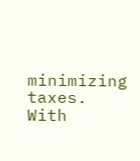minimizing taxes. With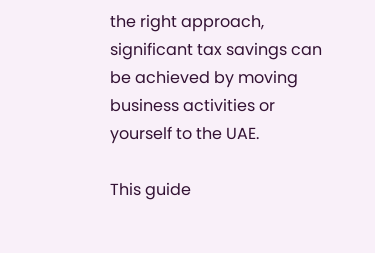the right approach, significant tax savings can be achieved by moving business activities or yourself to the UAE.

This guide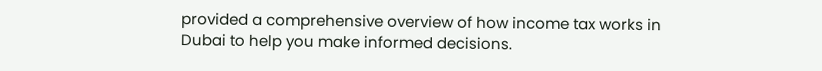provided a comprehensive overview of how income tax works in Dubai to help you make informed decisions.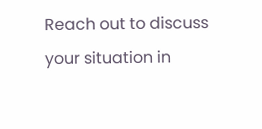Reach out to discuss your situation in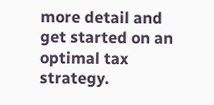more detail and get started on an optimal tax strategy.